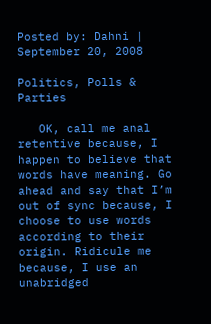Posted by: Dahni | September 20, 2008

Politics, Polls & Parties

   OK, call me anal retentive because, I happen to believe that words have meaning. Go ahead and say that I’m out of sync because, I choose to use words according to their origin. Ridicule me because, I use an unabridged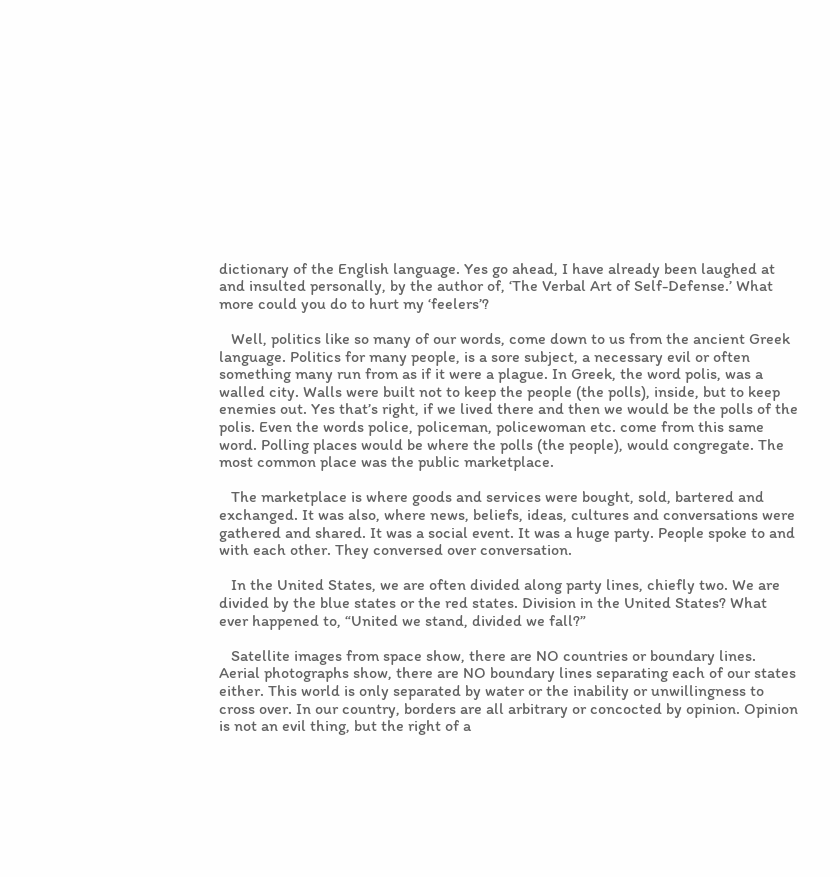dictionary of the English language. Yes go ahead, I have already been laughed at and insulted personally, by the author of, ‘The Verbal Art of Self-Defense.’ What more could you do to hurt my ‘feelers’?

   Well, politics like so many of our words, come down to us from the ancient Greek language. Politics for many people, is a sore subject, a necessary evil or often something many run from as if it were a plague. In Greek, the word polis, was a walled city. Walls were built not to keep the people (the polls), inside, but to keep enemies out. Yes that’s right, if we lived there and then we would be the polls of the polis. Even the words police, policeman, policewoman etc. come from this same word. Polling places would be where the polls (the people), would congregate. The most common place was the public marketplace.

   The marketplace is where goods and services were bought, sold, bartered and exchanged. It was also, where news, beliefs, ideas, cultures and conversations were gathered and shared. It was a social event. It was a huge party. People spoke to and with each other. They conversed over conversation.

   In the United States, we are often divided along party lines, chiefly two. We are divided by the blue states or the red states. Division in the United States? What ever happened to, “United we stand, divided we fall?”

   Satellite images from space show, there are NO countries or boundary lines. Aerial photographs show, there are NO boundary lines separating each of our states either. This world is only separated by water or the inability or unwillingness to cross over. In our country, borders are all arbitrary or concocted by opinion. Opinion is not an evil thing, but the right of a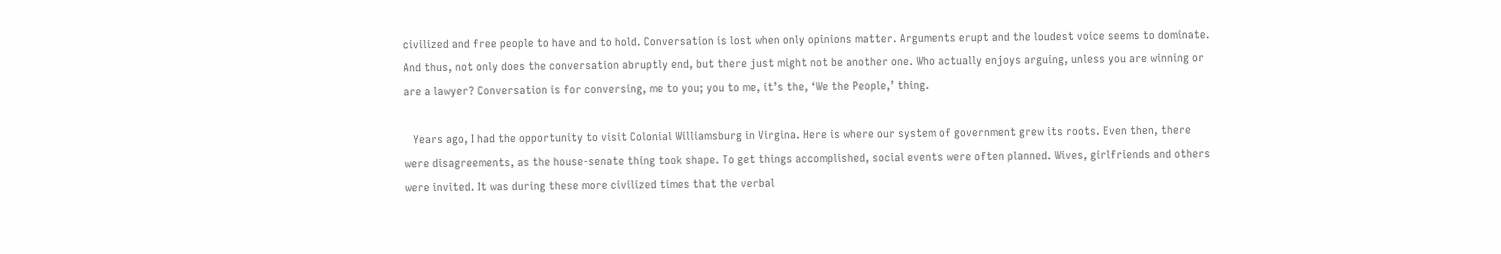civilized and free people to have and to hold. Conversation is lost when only opinions matter. Arguments erupt and the loudest voice seems to dominate. And thus, not only does the conversation abruptly end, but there just might not be another one. Who actually enjoys arguing, unless you are winning or are a lawyer? Conversation is for conversing, me to you; you to me, it’s the, ‘We the People,’ thing.

   Years ago, I had the opportunity to visit Colonial Williamsburg in Virgina. Here is where our system of government grew its roots. Even then, there were disagreements, as the house-senate thing took shape. To get things accomplished, social events were often planned. Wives, girlfriends and others were invited. It was during these more civilized times that the verbal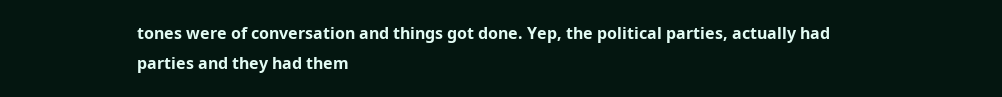tones were of conversation and things got done. Yep, the political parties, actually had parties and they had them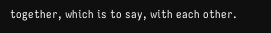together, which is to say, with each other.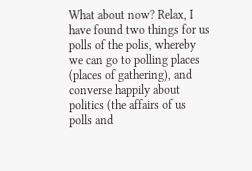What about now? Relax, I have found two things for us polls of the polis, whereby we can go to polling places (places of gathering), and converse happily about politics (the affairs of us polls and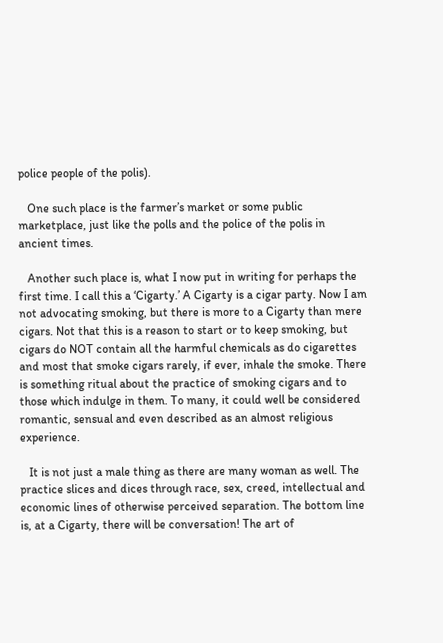police people of the polis).

   One such place is the farmer’s market or some public marketplace, just like the polls and the police of the polis in ancient times.

   Another such place is, what I now put in writing for perhaps the first time. I call this a ‘Cigarty.’ A Cigarty is a cigar party. Now I am not advocating smoking, but there is more to a Cigarty than mere cigars. Not that this is a reason to start or to keep smoking, but cigars do NOT contain all the harmful chemicals as do cigarettes and most that smoke cigars rarely, if ever, inhale the smoke. There is something ritual about the practice of smoking cigars and to those which indulge in them. To many, it could well be considered romantic, sensual and even described as an almost religious experience.

   It is not just a male thing as there are many woman as well. The practice slices and dices through race, sex, creed, intellectual and economic lines of otherwise perceived separation. The bottom line is, at a Cigarty, there will be conversation! The art of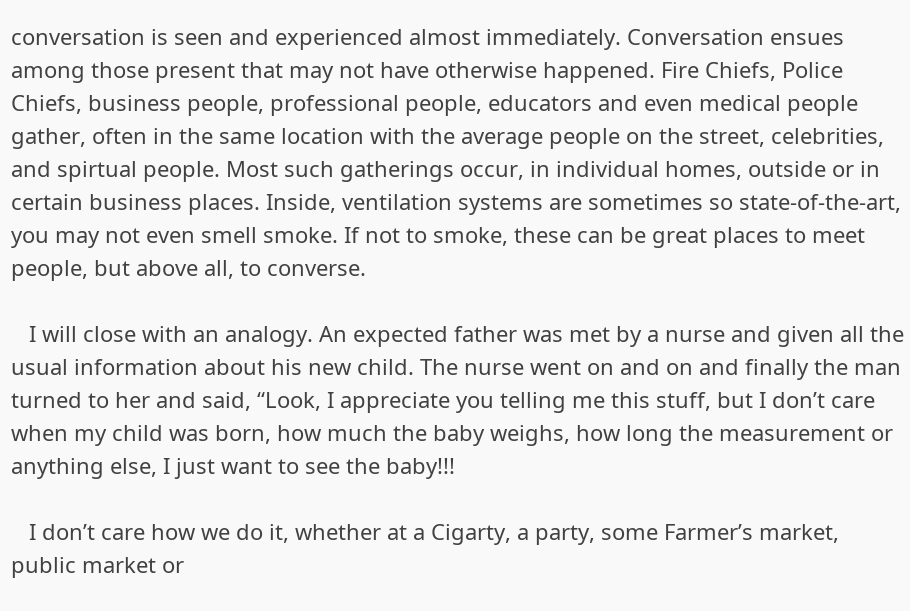conversation is seen and experienced almost immediately. Conversation ensues among those present that may not have otherwise happened. Fire Chiefs, Police Chiefs, business people, professional people, educators and even medical people gather, often in the same location with the average people on the street, celebrities, and spirtual people. Most such gatherings occur, in individual homes, outside or in certain business places. Inside, ventilation systems are sometimes so state-of-the-art, you may not even smell smoke. If not to smoke, these can be great places to meet people, but above all, to converse.

   I will close with an analogy. An expected father was met by a nurse and given all the usual information about his new child. The nurse went on and on and finally the man turned to her and said, “Look, I appreciate you telling me this stuff, but I don’t care when my child was born, how much the baby weighs, how long the measurement or anything else, I just want to see the baby!!!

   I don’t care how we do it, whether at a Cigarty, a party, some Farmer’s market, public market or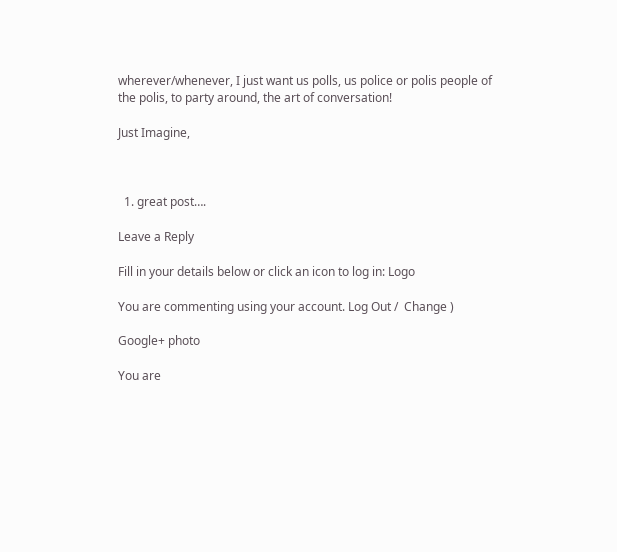wherever/whenever, I just want us polls, us police or polis people of the polis, to party around, the art of conversation!

Just Imagine,



  1. great post….

Leave a Reply

Fill in your details below or click an icon to log in: Logo

You are commenting using your account. Log Out /  Change )

Google+ photo

You are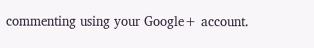commenting using your Google+ account.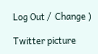Log Out /  Change )

Twitter picture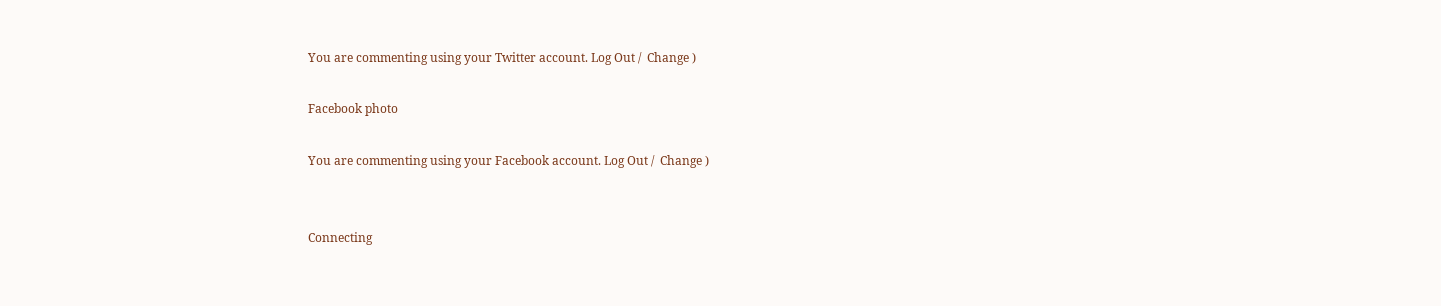You are commenting using your Twitter account. Log Out /  Change )

Facebook photo

You are commenting using your Facebook account. Log Out /  Change )


Connecting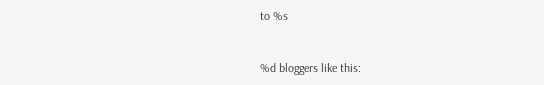to %s


%d bloggers like this: